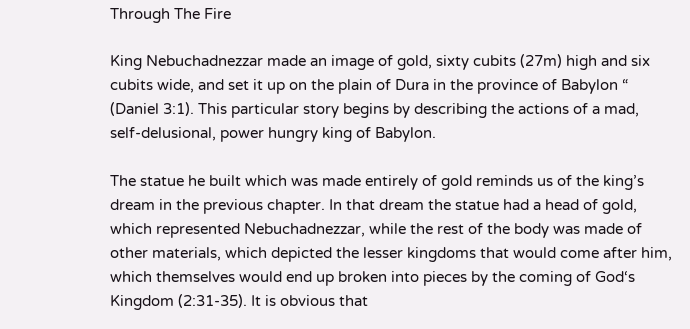Through The Fire

King Nebuchadnezzar made an image of gold, sixty cubits (27m) high and six cubits wide, and set it up on the plain of Dura in the province of Babylon “ (Daniel 3:1). This particular story begins by describing the actions of a mad, self-delusional, power hungry king of Babylon.

The statue he built which was made entirely of gold reminds us of the king’s dream in the previous chapter. In that dream the statue had a head of gold, which represented Nebuchadnezzar, while the rest of the body was made of other materials, which depicted the lesser kingdoms that would come after him, which themselves would end up broken into pieces by the coming of God‘s Kingdom (2:31-35). It is obvious that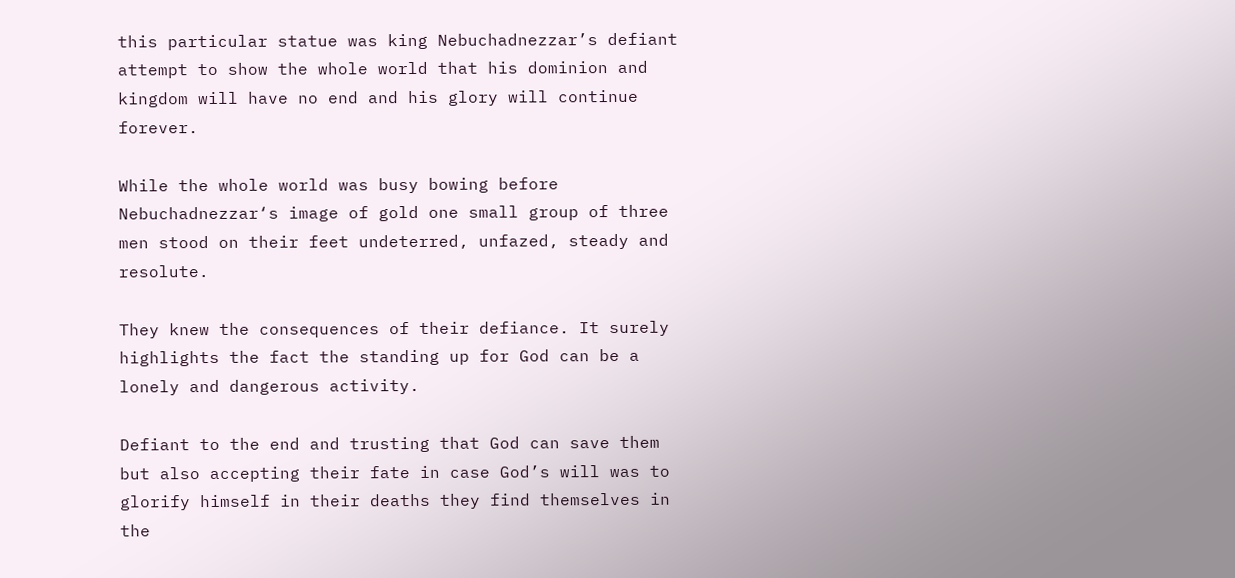this particular statue was king Nebuchadnezzar’s defiant attempt to show the whole world that his dominion and kingdom will have no end and his glory will continue forever.

While the whole world was busy bowing before Nebuchadnezzar‘s image of gold one small group of three men stood on their feet undeterred, unfazed, steady and resolute.

They knew the consequences of their defiance. It surely highlights the fact the standing up for God can be a lonely and dangerous activity.

Defiant to the end and trusting that God can save them but also accepting their fate in case God’s will was to glorify himself in their deaths they find themselves in the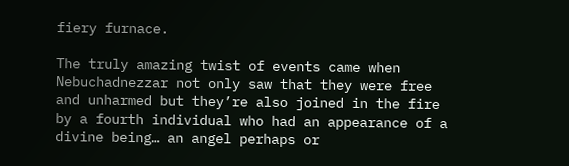fiery furnace.

The truly amazing twist of events came when Nebuchadnezzar not only saw that they were free and unharmed but they’re also joined in the fire by a fourth individual who had an appearance of a divine being… an angel perhaps or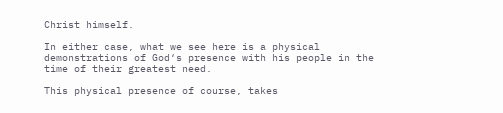Christ himself.

In either case, what we see here is a physical demonstrations of God‘s presence with his people in the time of their greatest need.

This physical presence of course, takes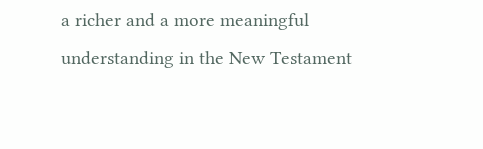a richer and a more meaningful understanding in the New Testament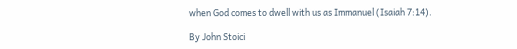when God comes to dwell with us as Immanuel (Isaiah 7:14).

By John Stoici